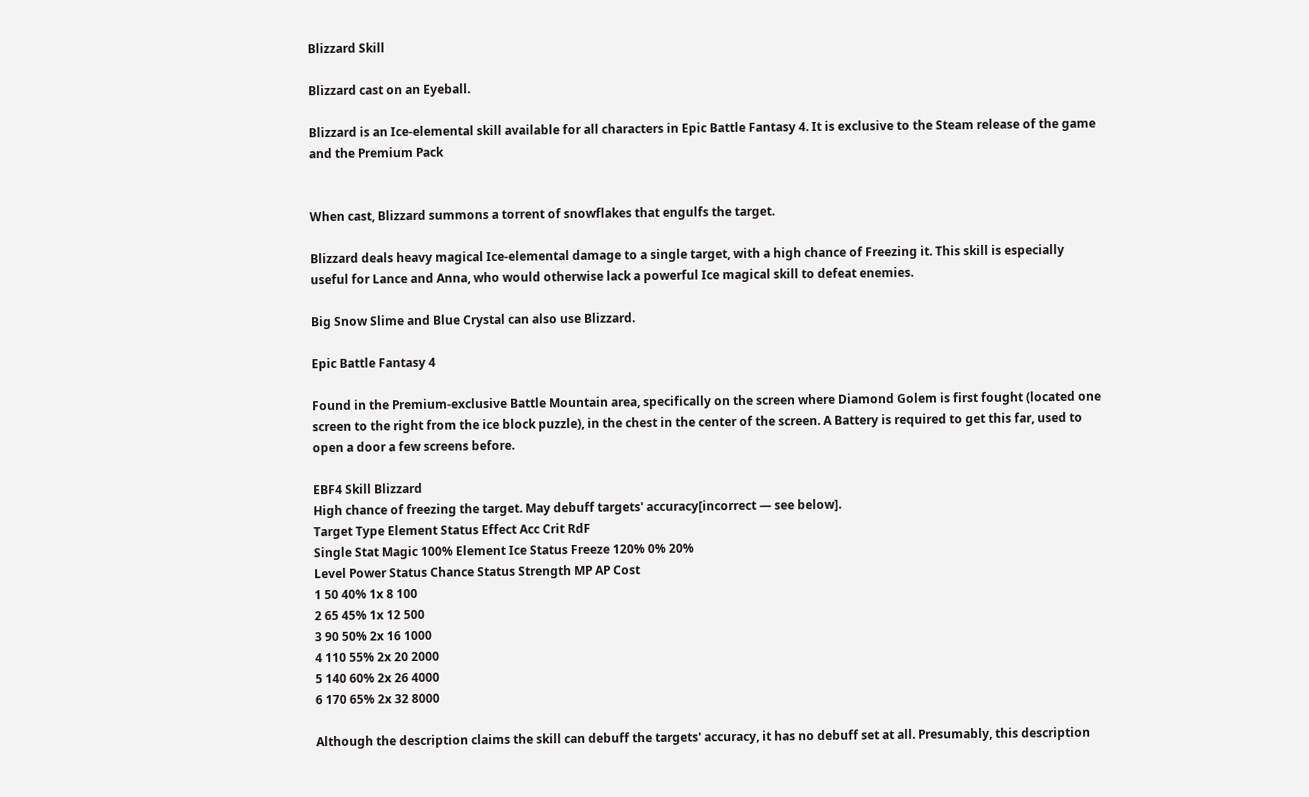Blizzard Skill

Blizzard cast on an Eyeball.

Blizzard is an Ice-elemental skill available for all characters in Epic Battle Fantasy 4. It is exclusive to the Steam release of the game and the Premium Pack


When cast, Blizzard summons a torrent of snowflakes that engulfs the target.

Blizzard deals heavy magical Ice-elemental damage to a single target, with a high chance of Freezing it. This skill is especially useful for Lance and Anna, who would otherwise lack a powerful Ice magical skill to defeat enemies.

Big Snow Slime and Blue Crystal can also use Blizzard.

Epic Battle Fantasy 4

Found in the Premium-exclusive Battle Mountain area, specifically on the screen where Diamond Golem is first fought (located one screen to the right from the ice block puzzle), in the chest in the center of the screen. A Battery is required to get this far, used to open a door a few screens before.

EBF4 Skill Blizzard
High chance of freezing the target. May debuff targets' accuracy[incorrect — see below].
Target Type Element Status Effect Acc Crit RdF
Single Stat Magic 100% Element Ice Status Freeze 120% 0% 20%
Level Power Status Chance Status Strength MP AP Cost
1 50 40% 1x 8 100
2 65 45% 1x 12 500
3 90 50% 2x 16 1000
4 110 55% 2x 20 2000
5 140 60% 2x 26 4000
6 170 65% 2x 32 8000

Although the description claims the skill can debuff the targets' accuracy, it has no debuff set at all. Presumably, this description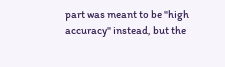part was meant to be "high accuracy" instead, but the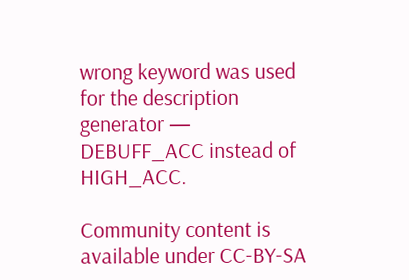wrong keyword was used for the description generator — DEBUFF_ACC instead of HIGH_ACC.

Community content is available under CC-BY-SA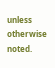unless otherwise noted.